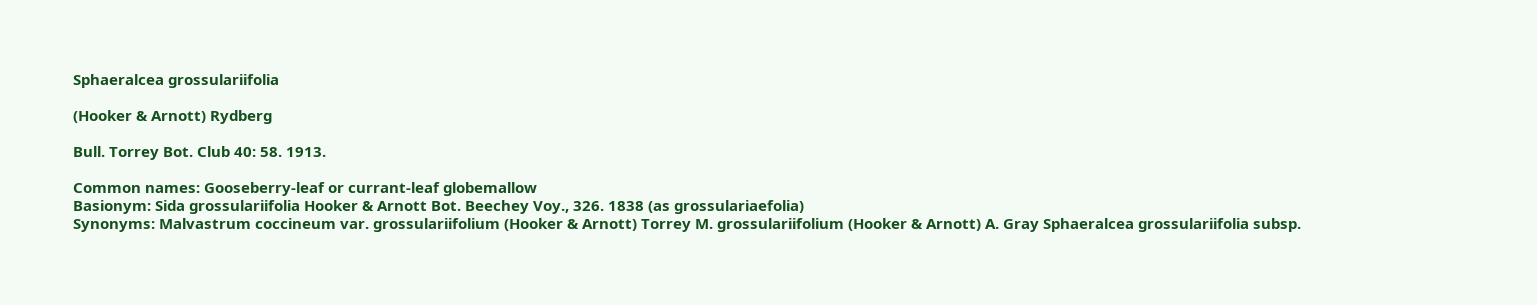Sphaeralcea grossulariifolia

(Hooker & Arnott) Rydberg

Bull. Torrey Bot. Club 40: 58. 1913.

Common names: Gooseberry-leaf or currant-leaf globemallow
Basionym: Sida grossulariifolia Hooker & Arnott Bot. Beechey Voy., 326. 1838 (as grossulariaefolia)
Synonyms: Malvastrum coccineum var. grossulariifolium (Hooker & Arnott) Torrey M. grossulariifolium (Hooker & Arnott) A. Gray Sphaeralcea grossulariifolia subsp.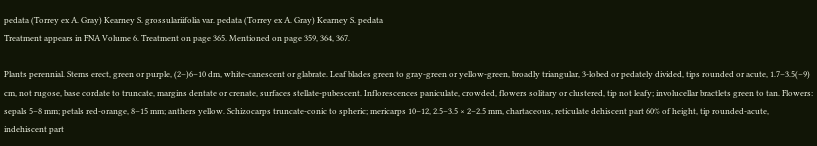pedata (Torrey ex A. Gray) Kearney S. grossulariifolia var. pedata (Torrey ex A. Gray) Kearney S. pedata
Treatment appears in FNA Volume 6. Treatment on page 365. Mentioned on page 359, 364, 367.

Plants perennial. Stems erect, green or purple, (2–)6–10 dm, white-canescent or glabrate. Leaf blades green to gray-green or yellow-green, broadly triangular, 3-lobed or pedately divided, tips rounded or acute, 1.7–3.5(–9) cm, not rugose, base cordate to truncate, margins dentate or crenate, surfaces stellate-pubescent. Inflorescences paniculate, crowded, flowers solitary or clustered, tip not leafy; involucellar bractlets green to tan. Flowers: sepals 5–8 mm; petals red-orange, 8–15 mm; anthers yellow. Schizocarps truncate-conic to spheric; mericarps 10–12, 2.5–3.5 × 2–2.5 mm, chartaceous, reticulate dehiscent part 60% of height, tip rounded-acute, indehiscent part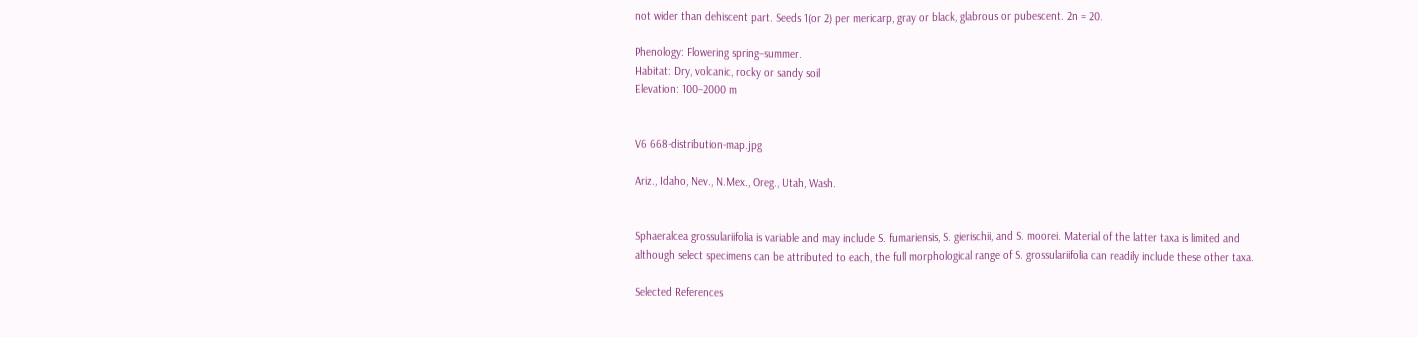not wider than dehiscent part. Seeds 1(or 2) per mericarp, gray or black, glabrous or pubescent. 2n = 20.

Phenology: Flowering spring–summer.
Habitat: Dry, volcanic, rocky or sandy soil
Elevation: 100–2000 m


V6 668-distribution-map.jpg

Ariz., Idaho, Nev., N.Mex., Oreg., Utah, Wash.


Sphaeralcea grossulariifolia is variable and may include S. fumariensis, S. gierischii, and S. moorei. Material of the latter taxa is limited and although select specimens can be attributed to each, the full morphological range of S. grossulariifolia can readily include these other taxa.

Selected References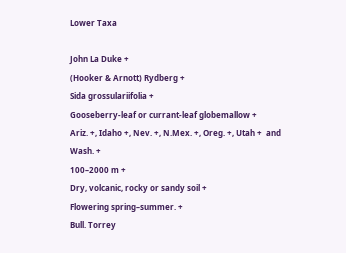Lower Taxa

John La Duke +
(Hooker & Arnott) Rydberg +
Sida grossulariifolia +
Gooseberry-leaf or currant-leaf globemallow +
Ariz. +, Idaho +, Nev. +, N.Mex. +, Oreg. +, Utah +  and Wash. +
100–2000 m +
Dry, volcanic, rocky or sandy soil +
Flowering spring–summer. +
Bull. Torrey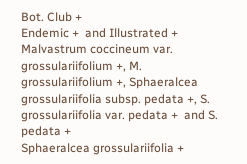Bot. Club +
Endemic +  and Illustrated +
Malvastrum coccineum var. grossulariifolium +, M. grossulariifolium +, Sphaeralcea grossulariifolia subsp. pedata +, S. grossulariifolia var. pedata +  and S. pedata +
Sphaeralcea grossulariifolia +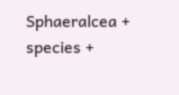Sphaeralcea +
species +